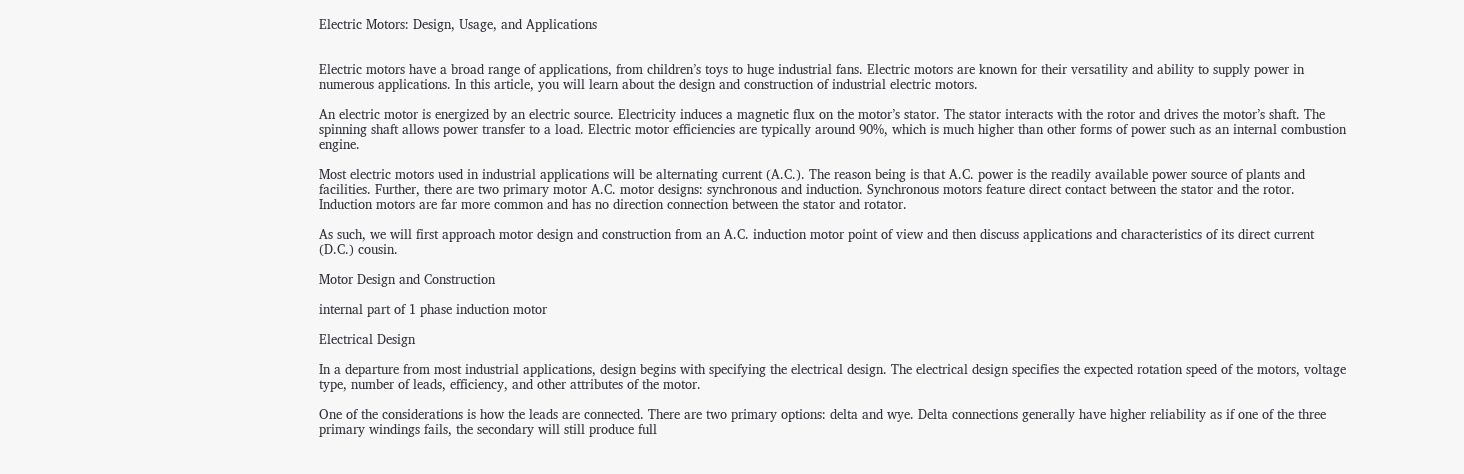Electric Motors: Design, Usage, and Applications


Electric motors have a broad range of applications, from children’s toys to huge industrial fans. Electric motors are known for their versatility and ability to supply power in numerous applications. In this article, you will learn about the design and construction of industrial electric motors.

An electric motor is energized by an electric source. Electricity induces a magnetic flux on the motor’s stator. The stator interacts with the rotor and drives the motor’s shaft. The spinning shaft allows power transfer to a load. Electric motor efficiencies are typically around 90%, which is much higher than other forms of power such as an internal combustion engine.

Most electric motors used in industrial applications will be alternating current (A.C.). The reason being is that A.C. power is the readily available power source of plants and facilities. Further, there are two primary motor A.C. motor designs: synchronous and induction. Synchronous motors feature direct contact between the stator and the rotor. Induction motors are far more common and has no direction connection between the stator and rotator.

As such, we will first approach motor design and construction from an A.C. induction motor point of view and then discuss applications and characteristics of its direct current (D.C.) cousin.

Motor Design and Construction

internal part of 1 phase induction motor

Electrical Design

In a departure from most industrial applications, design begins with specifying the electrical design. The electrical design specifies the expected rotation speed of the motors, voltage type, number of leads, efficiency, and other attributes of the motor.

One of the considerations is how the leads are connected. There are two primary options: delta and wye. Delta connections generally have higher reliability as if one of the three primary windings fails, the secondary will still produce full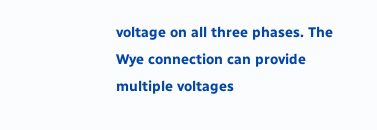voltage on all three phases. The Wye connection can provide multiple voltages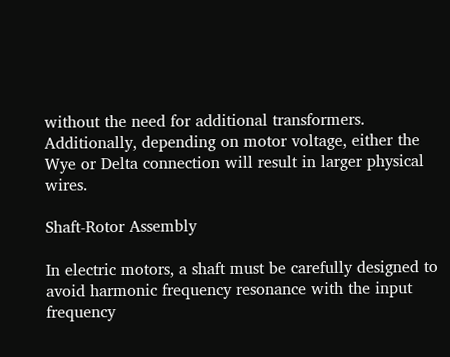without the need for additional transformers. Additionally, depending on motor voltage, either the Wye or Delta connection will result in larger physical wires.

Shaft-Rotor Assembly

In electric motors, a shaft must be carefully designed to avoid harmonic frequency resonance with the input frequency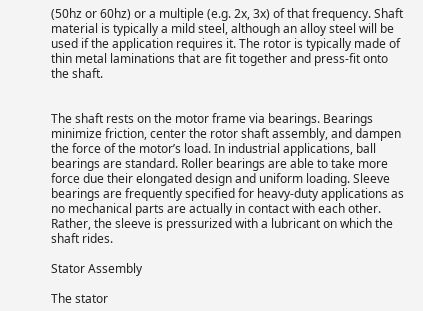(50hz or 60hz) or a multiple (e.g. 2x, 3x) of that frequency. Shaft material is typically a mild steel, although an alloy steel will be used if the application requires it. The rotor is typically made of thin metal laminations that are fit together and press-fit onto the shaft.


The shaft rests on the motor frame via bearings. Bearings minimize friction, center the rotor shaft assembly, and dampen the force of the motor’s load. In industrial applications, ball bearings are standard. Roller bearings are able to take more force due their elongated design and uniform loading. Sleeve bearings are frequently specified for heavy-duty applications as no mechanical parts are actually in contact with each other. Rather, the sleeve is pressurized with a lubricant on which the shaft rides.

Stator Assembly

The stator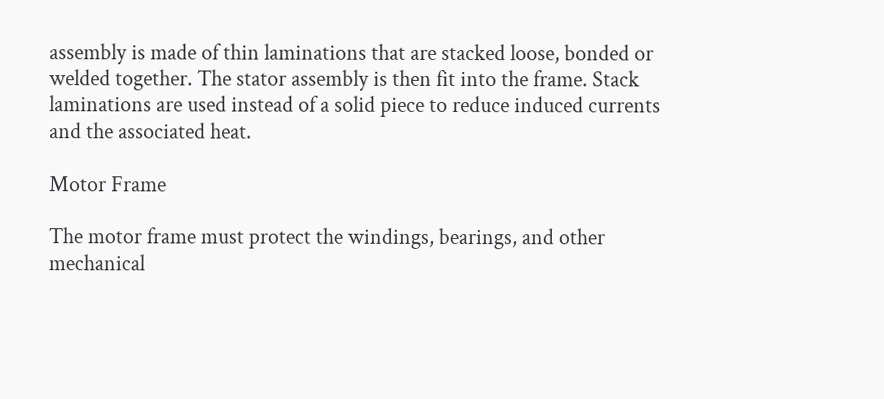assembly is made of thin laminations that are stacked loose, bonded or welded together. The stator assembly is then fit into the frame. Stack laminations are used instead of a solid piece to reduce induced currents and the associated heat.

Motor Frame

The motor frame must protect the windings, bearings, and other mechanical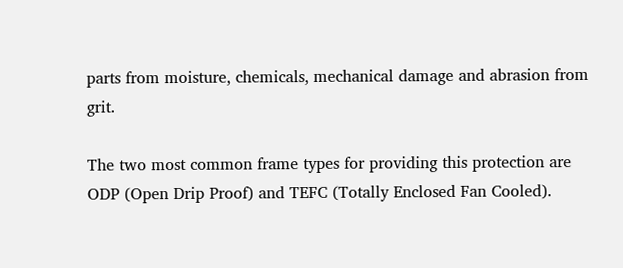parts from moisture, chemicals, mechanical damage and abrasion from grit.

The two most common frame types for providing this protection are ODP (Open Drip Proof) and TEFC (Totally Enclosed Fan Cooled).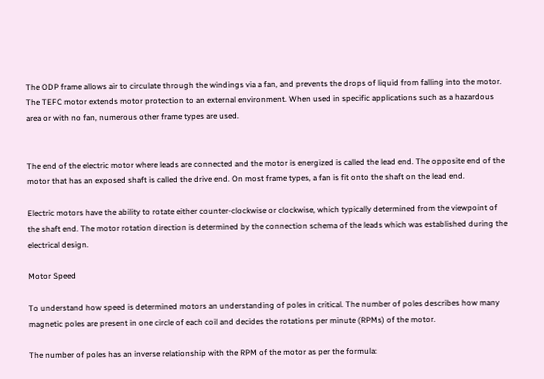The ODP frame allows air to circulate through the windings via a fan, and prevents the drops of liquid from falling into the motor. The TEFC motor extends motor protection to an external environment. When used in specific applications such as a hazardous area or with no fan, numerous other frame types are used.


The end of the electric motor where leads are connected and the motor is energized is called the lead end. The opposite end of the motor that has an exposed shaft is called the drive end. On most frame types, a fan is fit onto the shaft on the lead end.

Electric motors have the ability to rotate either counter-clockwise or clockwise, which typically determined from the viewpoint of the shaft end. The motor rotation direction is determined by the connection schema of the leads which was established during the electrical design.

Motor Speed

To understand how speed is determined motors an understanding of poles in critical. The number of poles describes how many magnetic poles are present in one circle of each coil and decides the rotations per minute (RPMs) of the motor.

The number of poles has an inverse relationship with the RPM of the motor as per the formula: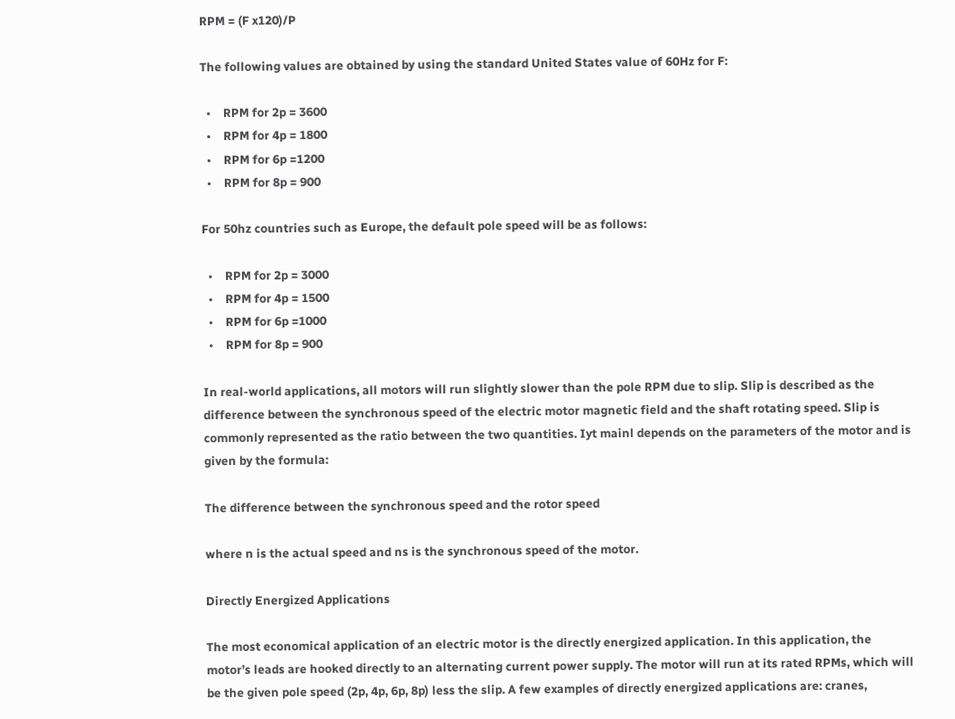RPM = (F x120)/P

The following values are obtained by using the standard United States value of 60Hz for F:

  •    RPM for 2p = 3600
  •    RPM for 4p = 1800
  •    RPM for 6p =1200
  •    RPM for 8p = 900

For 50hz countries such as Europe, the default pole speed will be as follows:

  •    RPM for 2p = 3000
  •    RPM for 4p = 1500
  •    RPM for 6p =1000
  •    RPM for 8p = 900

In real-world applications, all motors will run slightly slower than the pole RPM due to slip. Slip is described as the difference between the synchronous speed of the electric motor magnetic field and the shaft rotating speed. Slip is commonly represented as the ratio between the two quantities. Iyt mainl depends on the parameters of the motor and is given by the formula:

The difference between the synchronous speed and the rotor speed

where n is the actual speed and ns is the synchronous speed of the motor.

Directly Energized Applications

The most economical application of an electric motor is the directly energized application. In this application, the motor’s leads are hooked directly to an alternating current power supply. The motor will run at its rated RPMs, which will be the given pole speed (2p, 4p, 6p, 8p) less the slip. A few examples of directly energized applications are: cranes,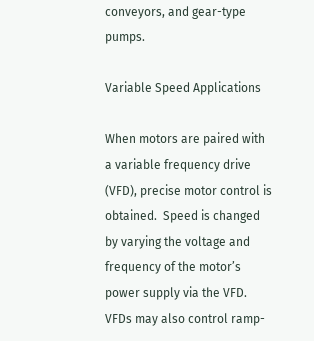conveyors, and gear-type pumps.

Variable Speed Applications

When motors are paired with a variable frequency drive (VFD), precise motor control is obtained.  Speed is changed by varying the voltage and frequency of the motor’s power supply via the VFD. VFDs may also control ramp-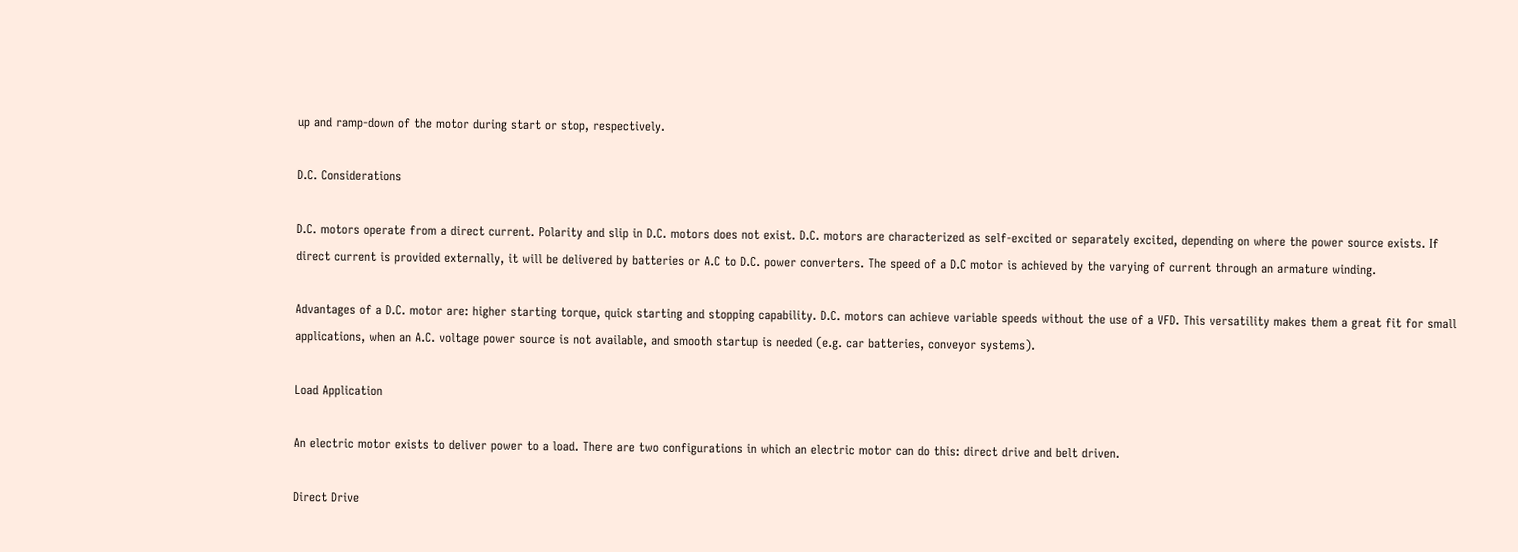up and ramp-down of the motor during start or stop, respectively.

D.C. Considerations

D.C. motors operate from a direct current. Polarity and slip in D.C. motors does not exist. D.C. motors are characterized as self-excited or separately excited, depending on where the power source exists. If direct current is provided externally, it will be delivered by batteries or A.C to D.C. power converters. The speed of a D.C motor is achieved by the varying of current through an armature winding.

Advantages of a D.C. motor are: higher starting torque, quick starting and stopping capability. D.C. motors can achieve variable speeds without the use of a VFD. This versatility makes them a great fit for small applications, when an A.C. voltage power source is not available, and smooth startup is needed (e.g. car batteries, conveyor systems).

Load Application

An electric motor exists to deliver power to a load. There are two configurations in which an electric motor can do this: direct drive and belt driven.

Direct Drive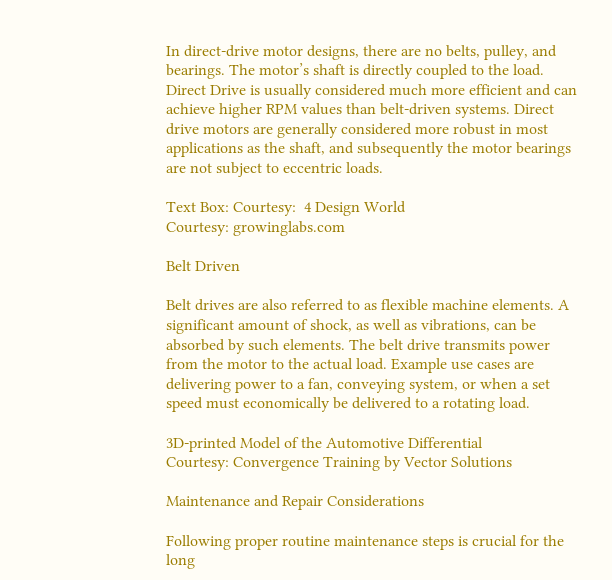In direct-drive motor designs, there are no belts, pulley, and bearings. The motor’s shaft is directly coupled to the load. Direct Drive is usually considered much more efficient and can achieve higher RPM values than belt-driven systems. Direct drive motors are generally considered more robust in most applications as the shaft, and subsequently the motor bearings are not subject to eccentric loads.

Text Box: Courtesy:  4 Design World
Courtesy: growinglabs.com

Belt Driven

Belt drives are also referred to as flexible machine elements. A significant amount of shock, as well as vibrations, can be absorbed by such elements. The belt drive transmits power from the motor to the actual load. Example use cases are delivering power to a fan, conveying system, or when a set speed must economically be delivered to a rotating load.

3D-printed Model of the Automotive Differential
Courtesy: Convergence Training by Vector Solutions

Maintenance and Repair Considerations

Following proper routine maintenance steps is crucial for the long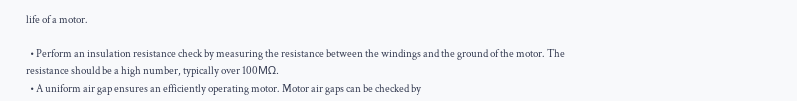life of a motor.

  • Perform an insulation resistance check by measuring the resistance between the windings and the ground of the motor. The resistance should be a high number, typically over 100MΩ.
  • A uniform air gap ensures an efficiently operating motor. Motor air gaps can be checked by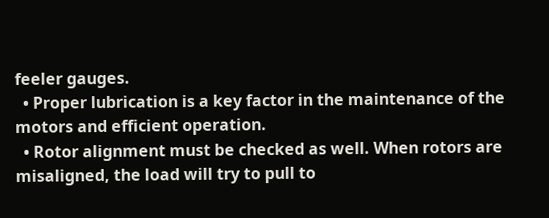feeler gauges.
  • Proper lubrication is a key factor in the maintenance of the motors and efficient operation.
  • Rotor alignment must be checked as well. When rotors are misaligned, the load will try to pull to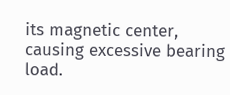its magnetic center, causing excessive bearing load.